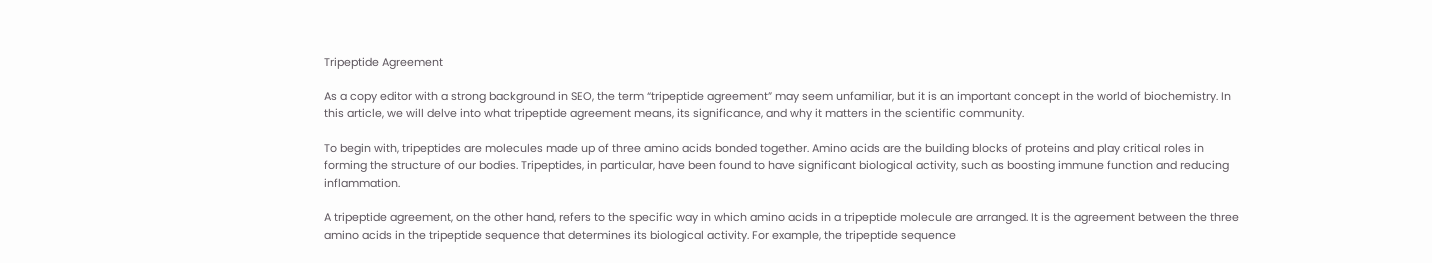Tripeptide Agreement

As a copy editor with a strong background in SEO, the term “tripeptide agreement” may seem unfamiliar, but it is an important concept in the world of biochemistry. In this article, we will delve into what tripeptide agreement means, its significance, and why it matters in the scientific community.

To begin with, tripeptides are molecules made up of three amino acids bonded together. Amino acids are the building blocks of proteins and play critical roles in forming the structure of our bodies. Tripeptides, in particular, have been found to have significant biological activity, such as boosting immune function and reducing inflammation.

A tripeptide agreement, on the other hand, refers to the specific way in which amino acids in a tripeptide molecule are arranged. It is the agreement between the three amino acids in the tripeptide sequence that determines its biological activity. For example, the tripeptide sequence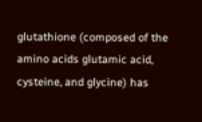glutathione (composed of the amino acids glutamic acid, cysteine, and glycine) has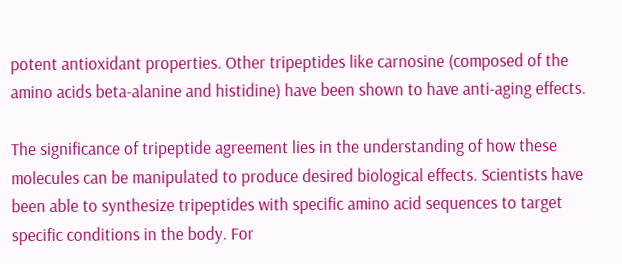potent antioxidant properties. Other tripeptides like carnosine (composed of the amino acids beta-alanine and histidine) have been shown to have anti-aging effects.

The significance of tripeptide agreement lies in the understanding of how these molecules can be manipulated to produce desired biological effects. Scientists have been able to synthesize tripeptides with specific amino acid sequences to target specific conditions in the body. For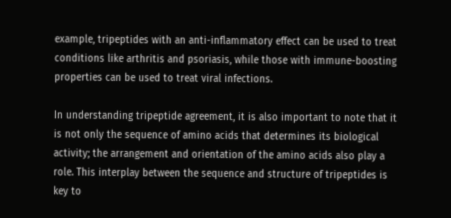example, tripeptides with an anti-inflammatory effect can be used to treat conditions like arthritis and psoriasis, while those with immune-boosting properties can be used to treat viral infections.

In understanding tripeptide agreement, it is also important to note that it is not only the sequence of amino acids that determines its biological activity; the arrangement and orientation of the amino acids also play a role. This interplay between the sequence and structure of tripeptides is key to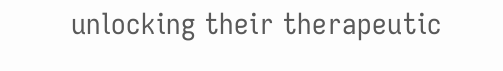unlocking their therapeutic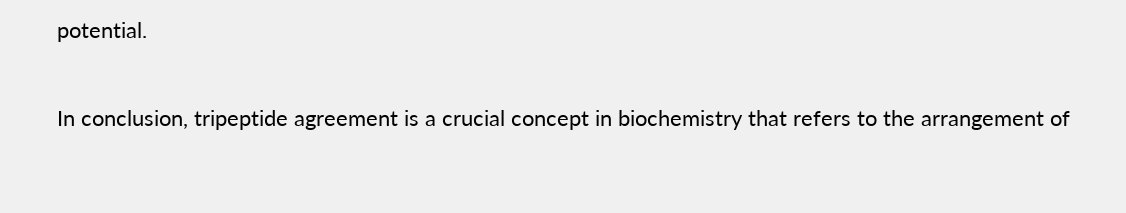potential.

In conclusion, tripeptide agreement is a crucial concept in biochemistry that refers to the arrangement of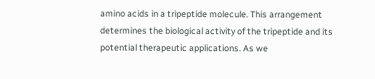amino acids in a tripeptide molecule. This arrangement determines the biological activity of the tripeptide and its potential therapeutic applications. As we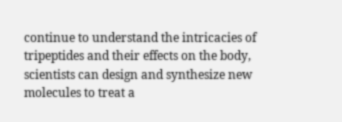continue to understand the intricacies of tripeptides and their effects on the body, scientists can design and synthesize new molecules to treat a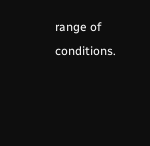range of conditions.